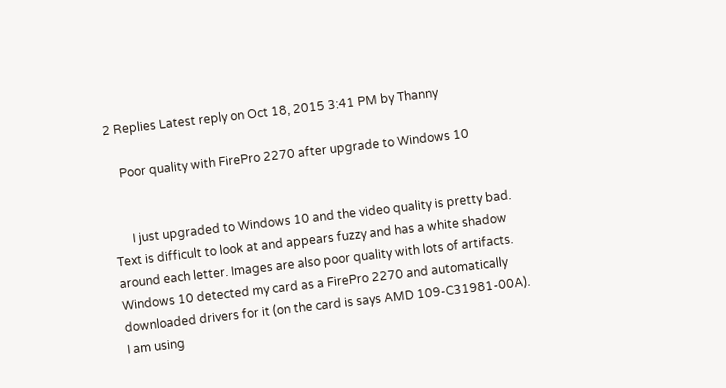2 Replies Latest reply on Oct 18, 2015 3:41 PM by Thanny

    Poor quality with FirePro 2270 after upgrade to Windows 10


      I just upgraded to Windows 10 and the video quality is pretty bad. Text is difficult to look at and appears fuzzy and has a white shadow around each letter. Images are also poor quality with lots of artifacts. Windows 10 detected my card as a FirePro 2270 and automatically downloaded drivers for it (on the card is says AMD 109-C31981-00A). I am using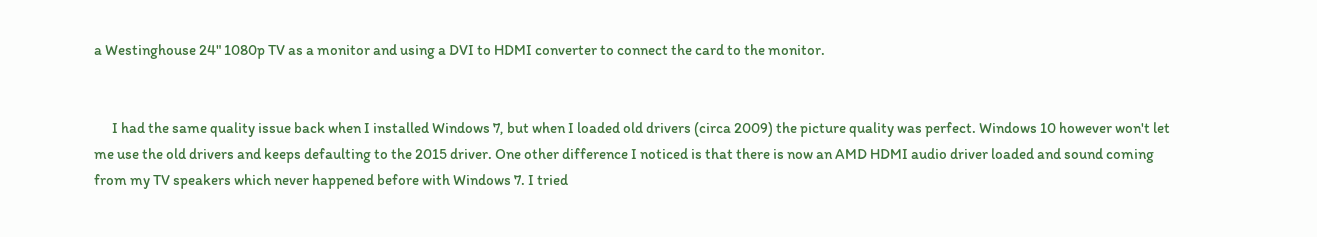a Westinghouse 24" 1080p TV as a monitor and using a DVI to HDMI converter to connect the card to the monitor.


      I had the same quality issue back when I installed Windows 7, but when I loaded old drivers (circa 2009) the picture quality was perfect. Windows 10 however won't let me use the old drivers and keeps defaulting to the 2015 driver. One other difference I noticed is that there is now an AMD HDMI audio driver loaded and sound coming from my TV speakers which never happened before with Windows 7. I tried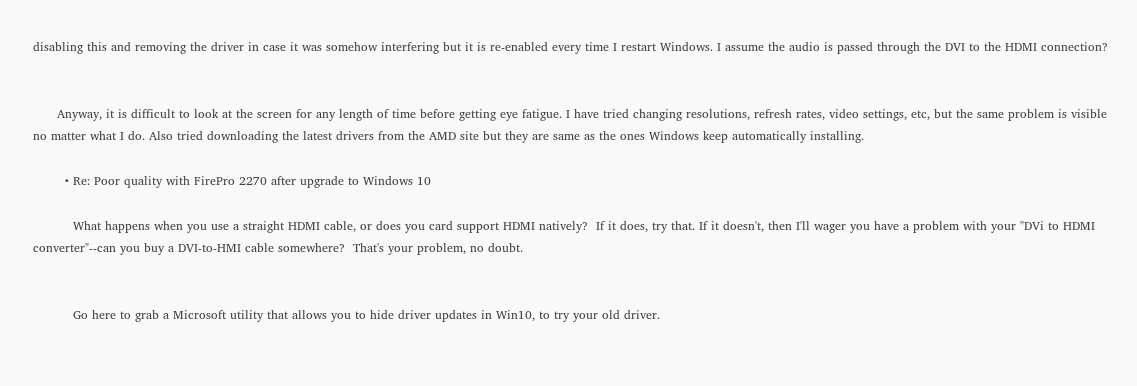disabling this and removing the driver in case it was somehow interfering but it is re-enabled every time I restart Windows. I assume the audio is passed through the DVI to the HDMI connection?


      Anyway, it is difficult to look at the screen for any length of time before getting eye fatigue. I have tried changing resolutions, refresh rates, video settings, etc, but the same problem is visible no matter what I do. Also tried downloading the latest drivers from the AMD site but they are same as the ones Windows keep automatically installing.

        • Re: Poor quality with FirePro 2270 after upgrade to Windows 10

          What happens when you use a straight HDMI cable, or does you card support HDMI natively?  If it does, try that. If it doesn't, then I'll wager you have a problem with your "DVi to HDMI converter"--can you buy a DVI-to-HMI cable somewhere?  That's your problem, no doubt.


          Go here to grab a Microsoft utility that allows you to hide driver updates in Win10, to try your old driver.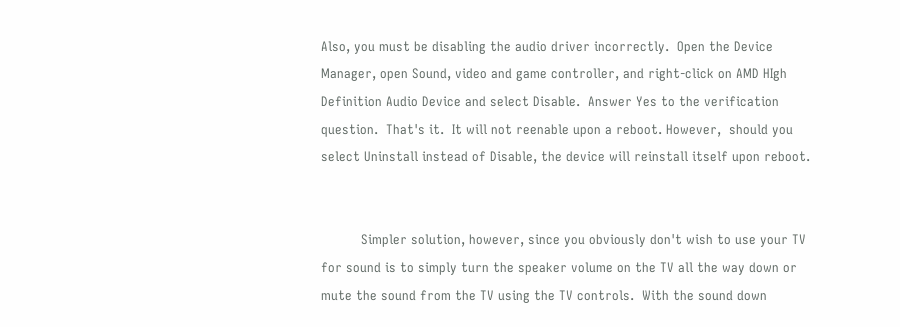Also, you must be disabling the audio driver incorrectly.  Open the Device Manager, open Sound, video and game controller, and right-click on AMD HIgh Definition Audio Device and select Disable.  Answer Yes to the verification question.  That's it.  It will not reenable upon a reboot. However,  should you select Uninstall instead of Disable, the device will reinstall itself upon reboot.


          Simpler solution, however, since you obviously don't wish to use your TV for sound is to simply turn the speaker volume on the TV all the way down or mute the sound from the TV using the TV controls.  With the sound down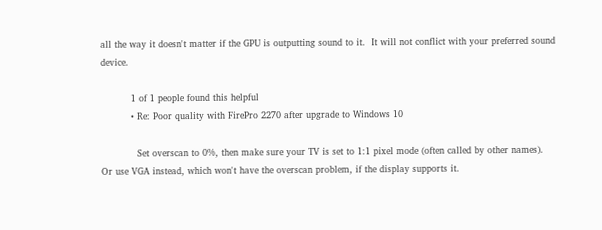all the way it doesn't matter if the GPU is outputting sound to it.  It will not conflict with your preferred sound device.

          1 of 1 people found this helpful
          • Re: Poor quality with FirePro 2270 after upgrade to Windows 10

            Set overscan to 0%, then make sure your TV is set to 1:1 pixel mode (often called by other names).  Or use VGA instead, which won't have the overscan problem, if the display supports it.